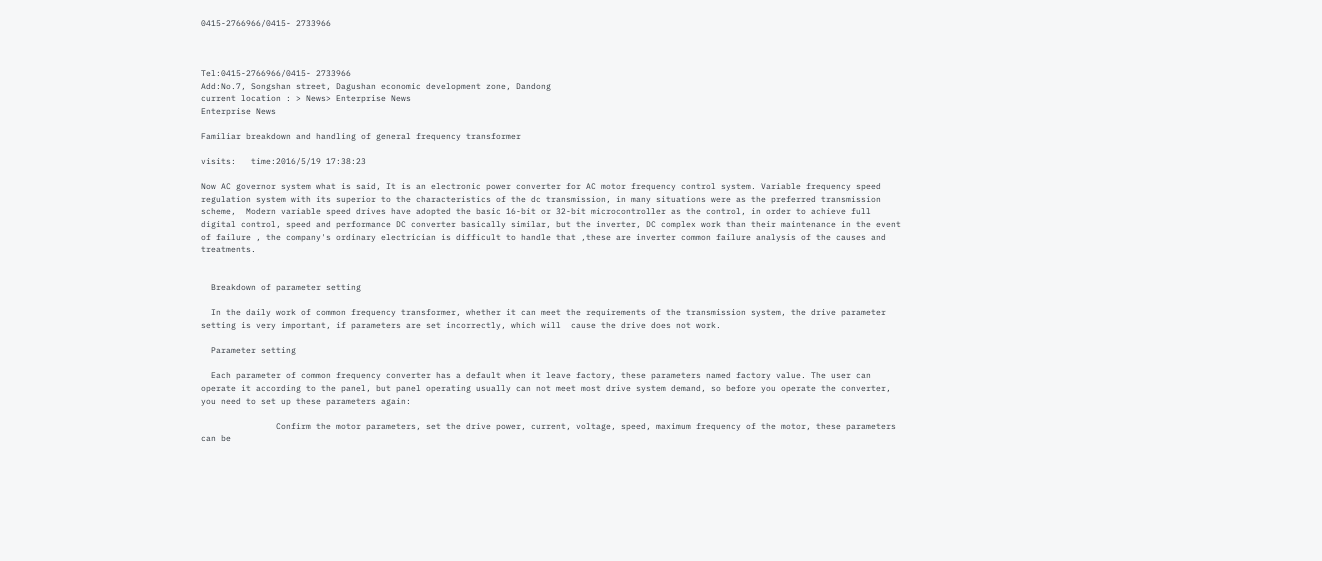0415-2766966/0415- 2733966



Tel:0415-2766966/0415- 2733966
Add:No.7, Songshan street, Dagushan economic development zone, Dandong
current location : > News> Enterprise News
Enterprise News

Familiar breakdown and handling of general frequency transformer

visits:   time:2016/5/19 17:38:23

Now AC governor system what is said, It is an electronic power converter for AC motor frequency control system. Variable frequency speed regulation system with its superior to the characteristics of the dc transmission, in many situations were as the preferred transmission scheme,  Modern variable speed drives have adopted the basic 16-bit or 32-bit microcontroller as the control, in order to achieve full digital control, speed and performance DC converter basically similar, but the inverter, DC complex work than their maintenance in the event of failure , the company's ordinary electrician is difficult to handle that ,these are inverter common failure analysis of the causes and treatments.


  Breakdown of parameter setting

  In the daily work of common frequency transformer, whether it can meet the requirements of the transmission system, the drive parameter setting is very important, if parameters are set incorrectly, which will  cause the drive does not work.

  Parameter setting

  Each parameter of common frequency converter has a default when it leave factory, these parameters named factory value. The user can operate it according to the panel, but panel operating usually can not meet most drive system demand, so before you operate the converter, you need to set up these parameters again:

               Confirm the motor parameters, set the drive power, current, voltage, speed, maximum frequency of the motor, these parameters can be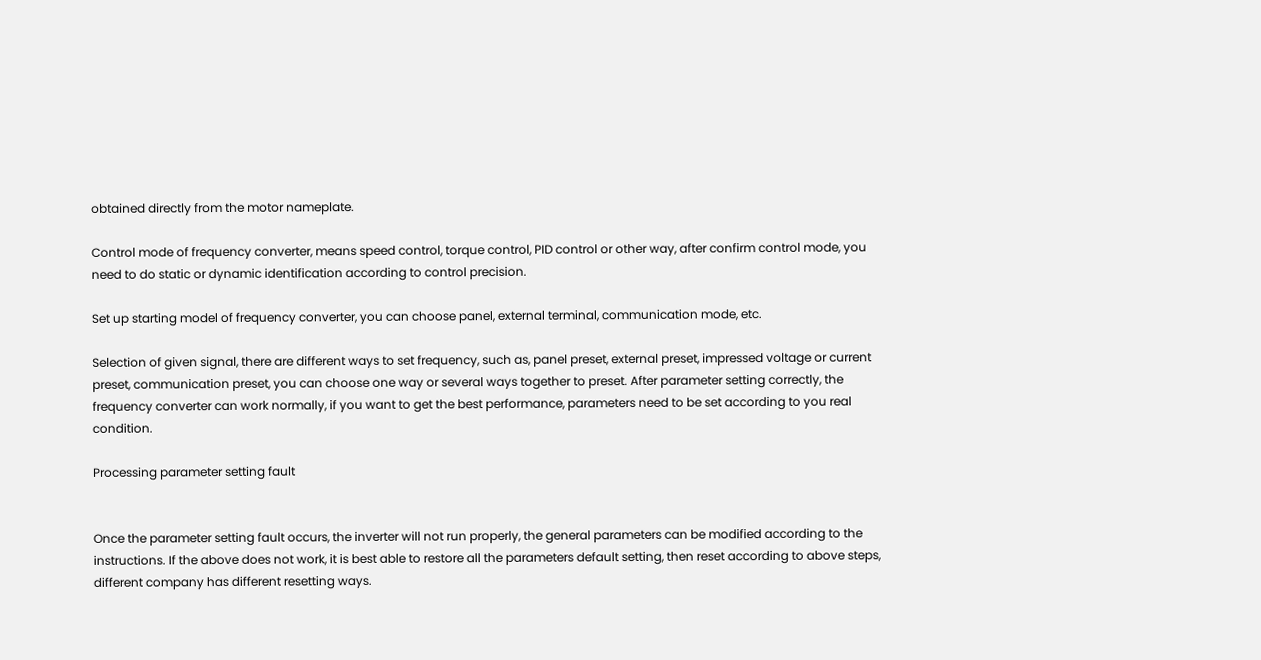obtained directly from the motor nameplate.

Control mode of frequency converter, means speed control, torque control, PID control or other way, after confirm control mode, you need to do static or dynamic identification according to control precision.

Set up starting model of frequency converter, you can choose panel, external terminal, communication mode, etc.

Selection of given signal, there are different ways to set frequency, such as, panel preset, external preset, impressed voltage or current preset, communication preset, you can choose one way or several ways together to preset. After parameter setting correctly, the frequency converter can work normally, if you want to get the best performance, parameters need to be set according to you real condition.

Processing parameter setting fault


Once the parameter setting fault occurs, the inverter will not run properly, the general parameters can be modified according to the instructions. If the above does not work, it is best able to restore all the parameters default setting, then reset according to above steps, different company has different resetting ways.